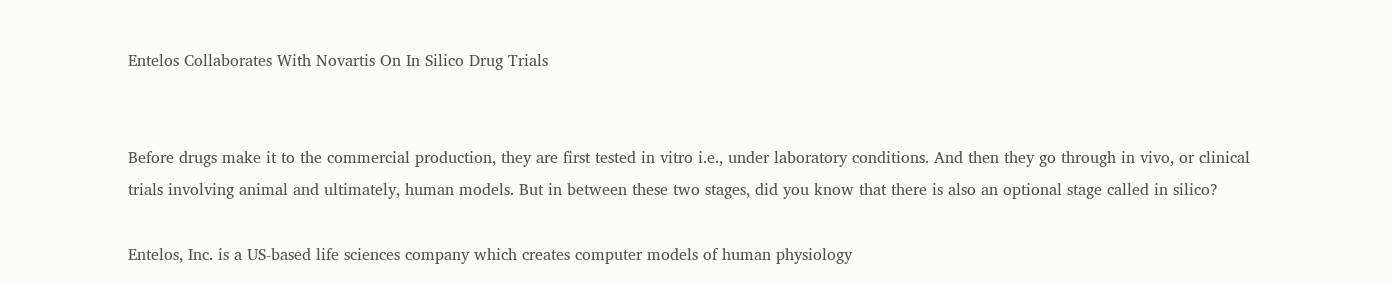Entelos Collaborates With Novartis On In Silico Drug Trials


Before drugs make it to the commercial production, they are first tested in vitro i.e., under laboratory conditions. And then they go through in vivo, or clinical trials involving animal and ultimately, human models. But in between these two stages, did you know that there is also an optional stage called in silico?

Entelos, Inc. is a US-based life sciences company which creates computer models of human physiology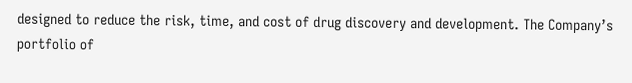designed to reduce the risk, time, and cost of drug discovery and development. The Company’s portfolio of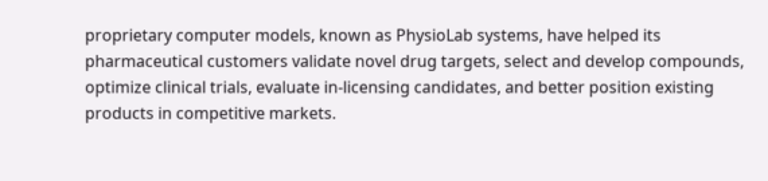proprietary computer models, known as PhysioLab systems, have helped its pharmaceutical customers validate novel drug targets, select and develop compounds, optimize clinical trials, evaluate in-licensing candidates, and better position existing products in competitive markets.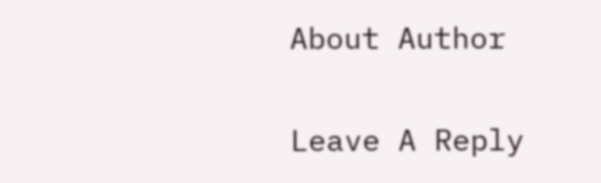About Author

Leave A Reply